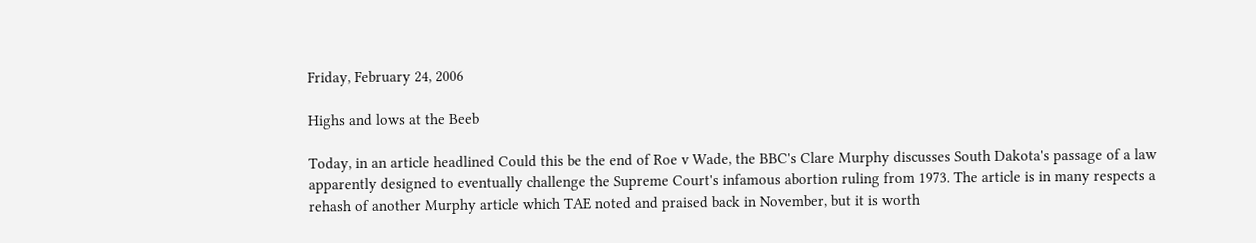Friday, February 24, 2006

Highs and lows at the Beeb

Today, in an article headlined Could this be the end of Roe v Wade, the BBC's Clare Murphy discusses South Dakota's passage of a law apparently designed to eventually challenge the Supreme Court's infamous abortion ruling from 1973. The article is in many respects a rehash of another Murphy article which TAE noted and praised back in November, but it is worth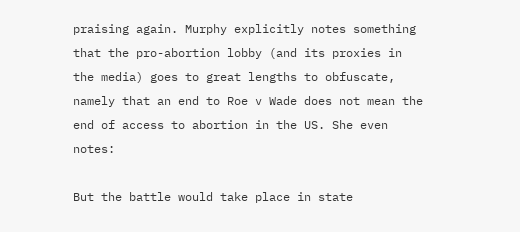praising again. Murphy explicitly notes something that the pro-abortion lobby (and its proxies in the media) goes to great lengths to obfuscate, namely that an end to Roe v Wade does not mean the end of access to abortion in the US. She even notes:

But the battle would take place in state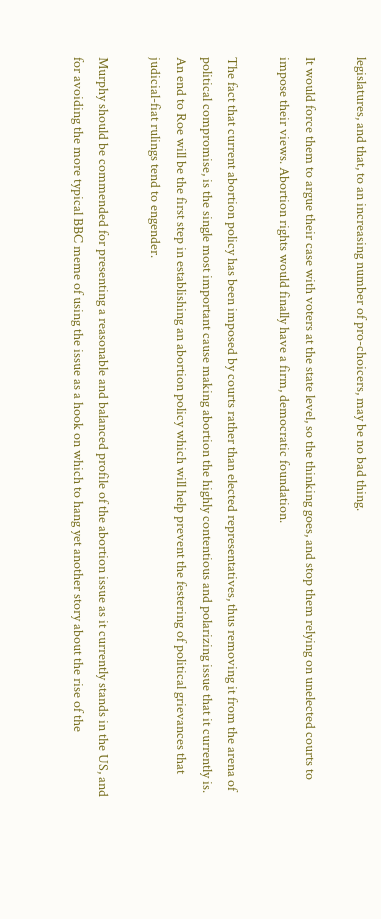legislatures, and that, to an increasing number of pro-choicers, may be no bad thing.

It would force them to argue their case with voters at the state level, so the thinking goes, and stop them relying on unelected courts to impose their views. Abortion rights would finally have a firm, democratic foundation.

The fact that current abortion policy has been imposed by courts rather than elected representatives, thus removing it from the arena of political compromise, is the single most important cause making abortion the highly contentious and polarizing issue that it currently is. An end to Roe will be the first step in establishing an abortion policy which will help prevent the festering of political grievances that judicial-fiat rulings tend to engender.

Murphy should be commended for presenting a reasonable and balanced profile of the abortion issue as it currently stands in the US, and for avoiding the more typical BBC meme of using the issue as a hook on which to hang yet another story about the rise of the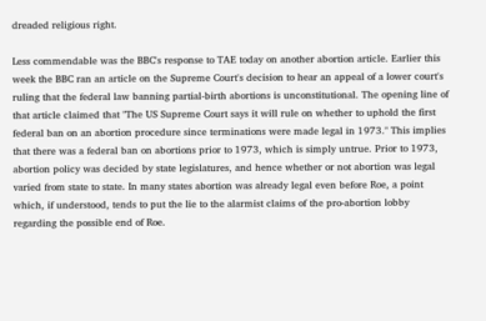dreaded religious right.

Less commendable was the BBC's response to TAE today on another abortion article. Earlier this week the BBC ran an article on the Supreme Court's decision to hear an appeal of a lower court's ruling that the federal law banning partial-birth abortions is unconstitutional. The opening line of that article claimed that "The US Supreme Court says it will rule on whether to uphold the first federal ban on an abortion procedure since terminations were made legal in 1973." This implies that there was a federal ban on abortions prior to 1973, which is simply untrue. Prior to 1973, abortion policy was decided by state legislatures, and hence whether or not abortion was legal varied from state to state. In many states abortion was already legal even before Roe, a point which, if understood, tends to put the lie to the alarmist claims of the pro-abortion lobby regarding the possible end of Roe.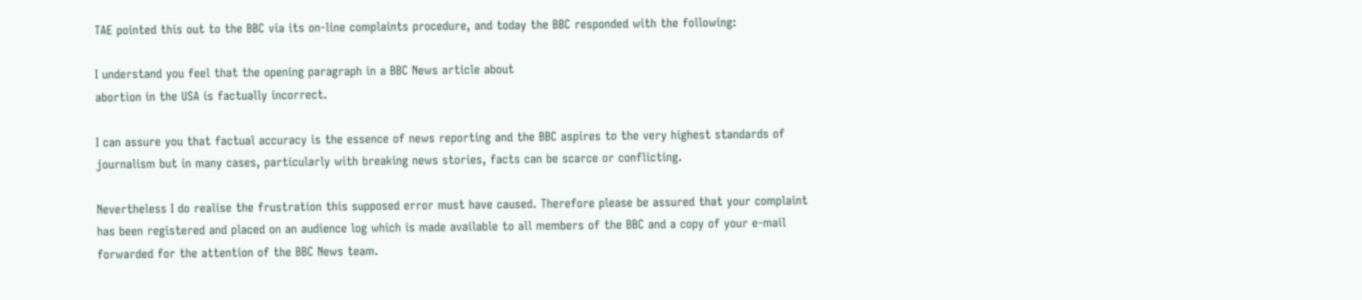TAE pointed this out to the BBC via its on-line complaints procedure, and today the BBC responded with the following:

I understand you feel that the opening paragraph in a BBC News article about
abortion in the USA is factually incorrect.

I can assure you that factual accuracy is the essence of news reporting and the BBC aspires to the very highest standards of journalism but in many cases, particularly with breaking news stories, facts can be scarce or conflicting.

Nevertheless I do realise the frustration this supposed error must have caused. Therefore please be assured that your complaint has been registered and placed on an audience log which is made available to all members of the BBC and a copy of your e-mail forwarded for the attention of the BBC News team.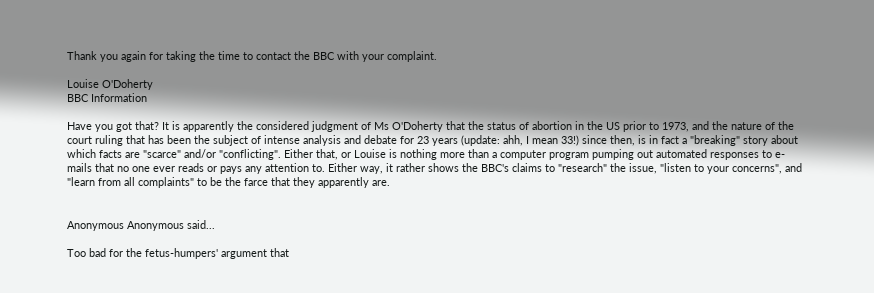Thank you again for taking the time to contact the BBC with your complaint.

Louise O'Doherty
BBC Information

Have you got that? It is apparently the considered judgment of Ms O'Doherty that the status of abortion in the US prior to 1973, and the nature of the court ruling that has been the subject of intense analysis and debate for 23 years (update: ahh, I mean 33!) since then, is in fact a "breaking" story about which facts are "scarce" and/or "conflicting". Either that, or Louise is nothing more than a computer program pumping out automated responses to e-mails that no one ever reads or pays any attention to. Either way, it rather shows the BBC's claims to "research" the issue, "listen to your concerns", and "learn from all complaints" to be the farce that they apparently are.


Anonymous Anonymous said...

Too bad for the fetus-humpers' argument that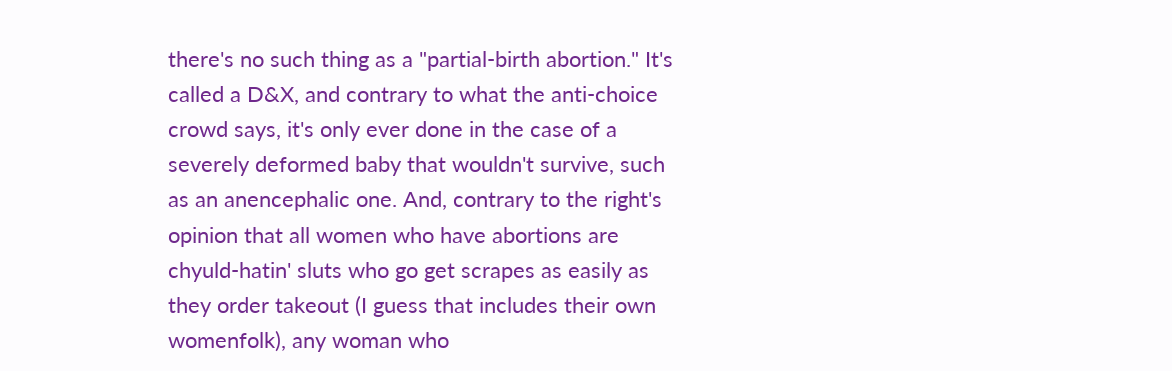there's no such thing as a "partial-birth abortion." It's called a D&X, and contrary to what the anti-choice crowd says, it's only ever done in the case of a severely deformed baby that wouldn't survive, such as an anencephalic one. And, contrary to the right's opinion that all women who have abortions are chyuld-hatin' sluts who go get scrapes as easily as they order takeout (I guess that includes their own womenfolk), any woman who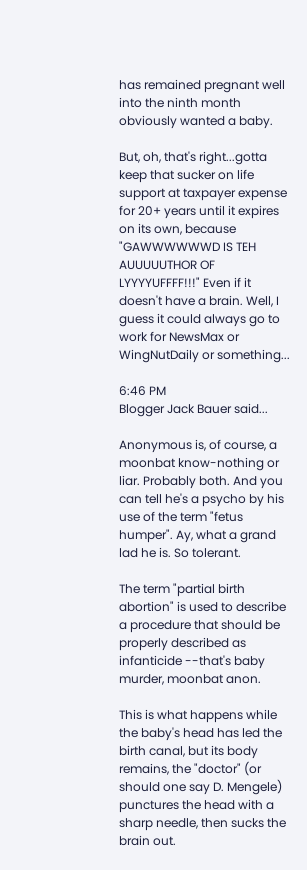has remained pregnant well into the ninth month obviously wanted a baby.

But, oh, that's right...gotta keep that sucker on life support at taxpayer expense for 20+ years until it expires on its own, because "GAWWWWWWD IS TEH AUUUUUTHOR OF LYYYYUFFFF!!!" Even if it doesn't have a brain. Well, I guess it could always go to work for NewsMax or WingNutDaily or something...

6:46 PM
Blogger Jack Bauer said...

Anonymous is, of course, a moonbat know-nothing or liar. Probably both. And you can tell he's a psycho by his use of the term "fetus humper". Ay, what a grand lad he is. So tolerant.

The term "partial birth abortion" is used to describe a procedure that should be properly described as infanticide --that's baby murder, moonbat anon.

This is what happens while the baby's head has led the birth canal, but its body remains, the "doctor" (or should one say D. Mengele) punctures the head with a sharp needle, then sucks the brain out.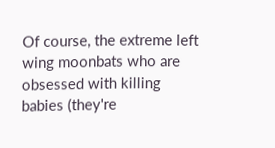Of course, the extreme left wing moonbats who are obsessed with killing babies (they're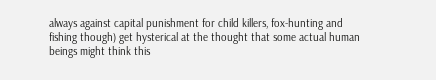always against capital punishment for child killers, fox-hunting and fishing though) get hysterical at the thought that some actual human beings might think this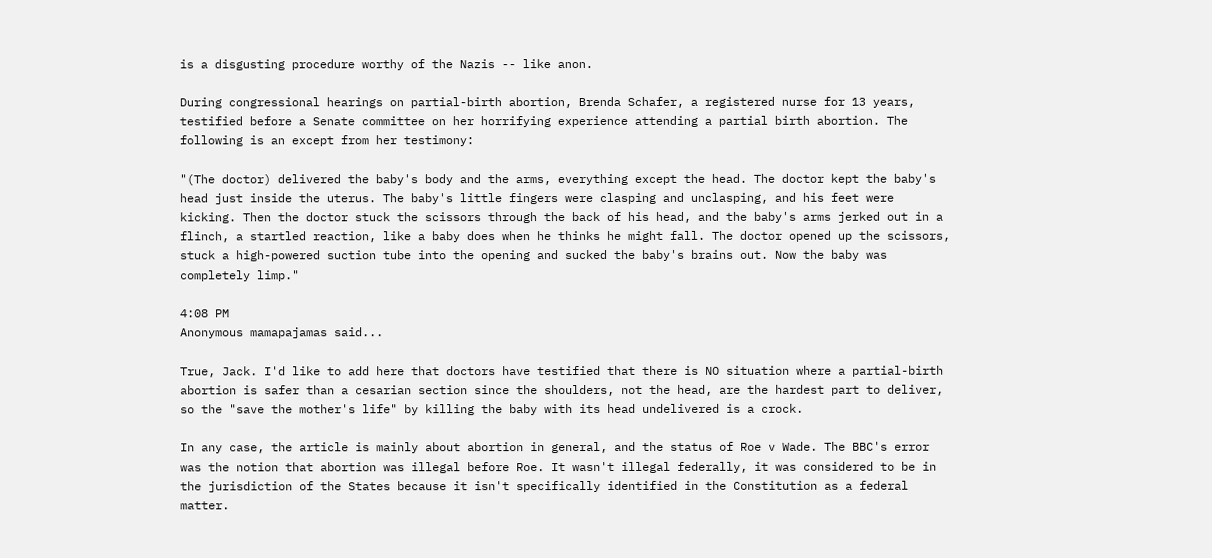is a disgusting procedure worthy of the Nazis -- like anon.

During congressional hearings on partial-birth abortion, Brenda Schafer, a registered nurse for 13 years, testified before a Senate committee on her horrifying experience attending a partial birth abortion. The following is an except from her testimony:

"(The doctor) delivered the baby's body and the arms, everything except the head. The doctor kept the baby's head just inside the uterus. The baby's little fingers were clasping and unclasping, and his feet were kicking. Then the doctor stuck the scissors through the back of his head, and the baby's arms jerked out in a flinch, a startled reaction, like a baby does when he thinks he might fall. The doctor opened up the scissors, stuck a high-powered suction tube into the opening and sucked the baby's brains out. Now the baby was completely limp."

4:08 PM
Anonymous mamapajamas said...

True, Jack. I'd like to add here that doctors have testified that there is NO situation where a partial-birth abortion is safer than a cesarian section since the shoulders, not the head, are the hardest part to deliver, so the "save the mother's life" by killing the baby with its head undelivered is a crock.

In any case, the article is mainly about abortion in general, and the status of Roe v Wade. The BBC's error was the notion that abortion was illegal before Roe. It wasn't illegal federally, it was considered to be in the jurisdiction of the States because it isn't specifically identified in the Constitution as a federal matter.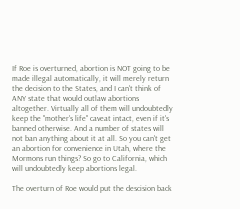If Roe is overturned, abortion is NOT going to be made illegal automatically, it will merely return the decision to the States, and I can't think of ANY state that would outlaw abortions altogether. Virtually all of them will undoubtedly keep the "mother's life" caveat intact, even if it's banned otherwise. And a number of states will not ban anything about it at all. So you can't get an abortion for convenience in Utah, where the Mormons run things? So go to California, which will undoubtedly keep abortions legal.

The overturn of Roe would put the descision back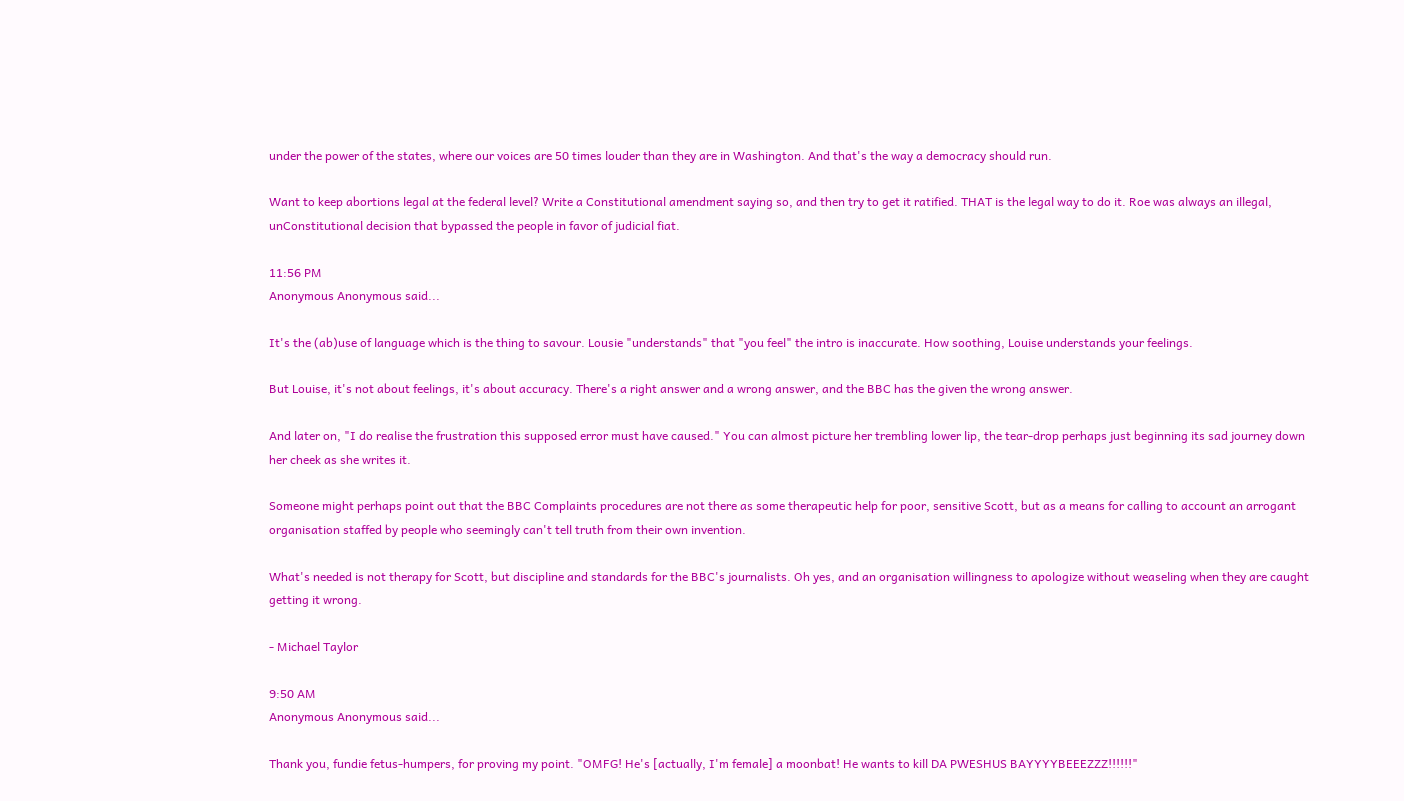under the power of the states, where our voices are 50 times louder than they are in Washington. And that's the way a democracy should run.

Want to keep abortions legal at the federal level? Write a Constitutional amendment saying so, and then try to get it ratified. THAT is the legal way to do it. Roe was always an illegal, unConstitutional decision that bypassed the people in favor of judicial fiat.

11:56 PM
Anonymous Anonymous said...

It's the (ab)use of language which is the thing to savour. Lousie "understands" that "you feel" the intro is inaccurate. How soothing, Louise understands your feelings.

But Louise, it's not about feelings, it's about accuracy. There's a right answer and a wrong answer, and the BBC has the given the wrong answer.

And later on, "I do realise the frustration this supposed error must have caused." You can almost picture her trembling lower lip, the tear-drop perhaps just beginning its sad journey down her cheek as she writes it.

Someone might perhaps point out that the BBC Complaints procedures are not there as some therapeutic help for poor, sensitive Scott, but as a means for calling to account an arrogant organisation staffed by people who seemingly can't tell truth from their own invention.

What's needed is not therapy for Scott, but discipline and standards for the BBC's journalists. Oh yes, and an organisation willingness to apologize without weaseling when they are caught getting it wrong.

- Michael Taylor

9:50 AM
Anonymous Anonymous said...

Thank you, fundie fetus-humpers, for proving my point. "OMFG! He's [actually, I'm female] a moonbat! He wants to kill DA PWESHUS BAYYYYBEEEZZZ!!!!!!"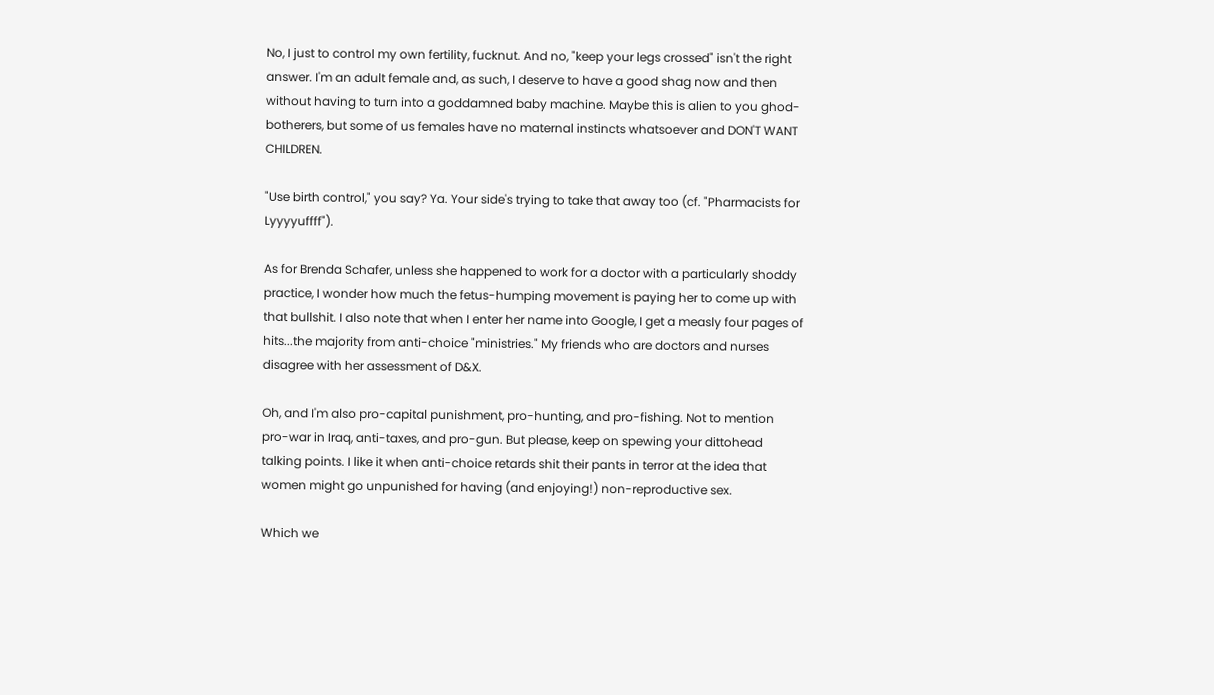No, I just to control my own fertility, fucknut. And no, "keep your legs crossed" isn't the right answer. I'm an adult female and, as such, I deserve to have a good shag now and then without having to turn into a goddamned baby machine. Maybe this is alien to you ghod-botherers, but some of us females have no maternal instincts whatsoever and DON'T WANT CHILDREN.

"Use birth control," you say? Ya. Your side's trying to take that away too (cf. "Pharmacists for Lyyyyuffff").

As for Brenda Schafer, unless she happened to work for a doctor with a particularly shoddy practice, I wonder how much the fetus-humping movement is paying her to come up with that bullshit. I also note that when I enter her name into Google, I get a measly four pages of hits...the majority from anti-choice "ministries." My friends who are doctors and nurses disagree with her assessment of D&X.

Oh, and I'm also pro-capital punishment, pro-hunting, and pro-fishing. Not to mention pro-war in Iraq, anti-taxes, and pro-gun. But please, keep on spewing your dittohead talking points. I like it when anti-choice retards shit their pants in terror at the idea that women might go unpunished for having (and enjoying!) non-reproductive sex.

Which we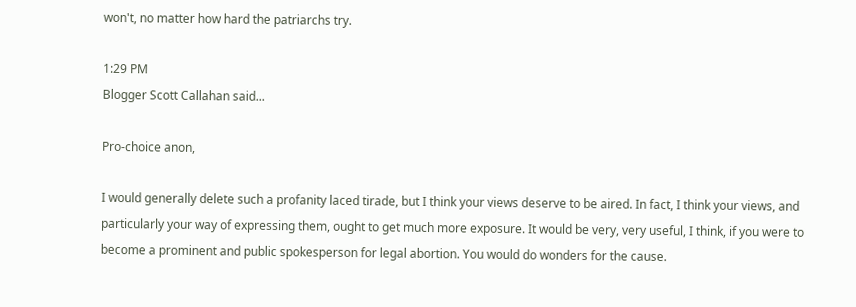won't, no matter how hard the patriarchs try.

1:29 PM
Blogger Scott Callahan said...

Pro-choice anon,

I would generally delete such a profanity laced tirade, but I think your views deserve to be aired. In fact, I think your views, and particularly your way of expressing them, ought to get much more exposure. It would be very, very useful, I think, if you were to become a prominent and public spokesperson for legal abortion. You would do wonders for the cause.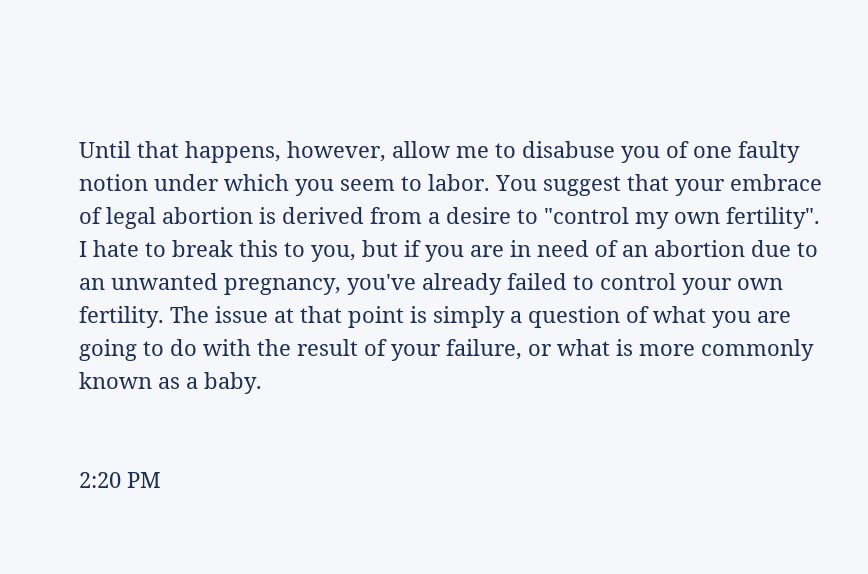Until that happens, however, allow me to disabuse you of one faulty notion under which you seem to labor. You suggest that your embrace of legal abortion is derived from a desire to "control my own fertility". I hate to break this to you, but if you are in need of an abortion due to an unwanted pregnancy, you've already failed to control your own fertility. The issue at that point is simply a question of what you are going to do with the result of your failure, or what is more commonly known as a baby.


2:20 PM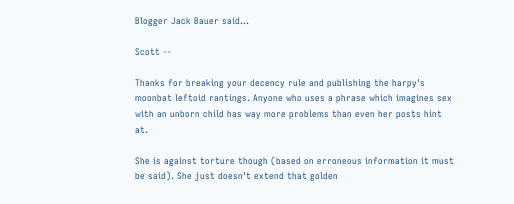Blogger Jack Bauer said...

Scott --

Thanks for breaking your decency rule and publishing the harpy's moonbat leftoid rantings. Anyone who uses a phrase which imagines sex with an unborn child has way more problems than even her posts hint at.

She is against torture though (based on erroneous information it must be said). She just doesn't extend that golden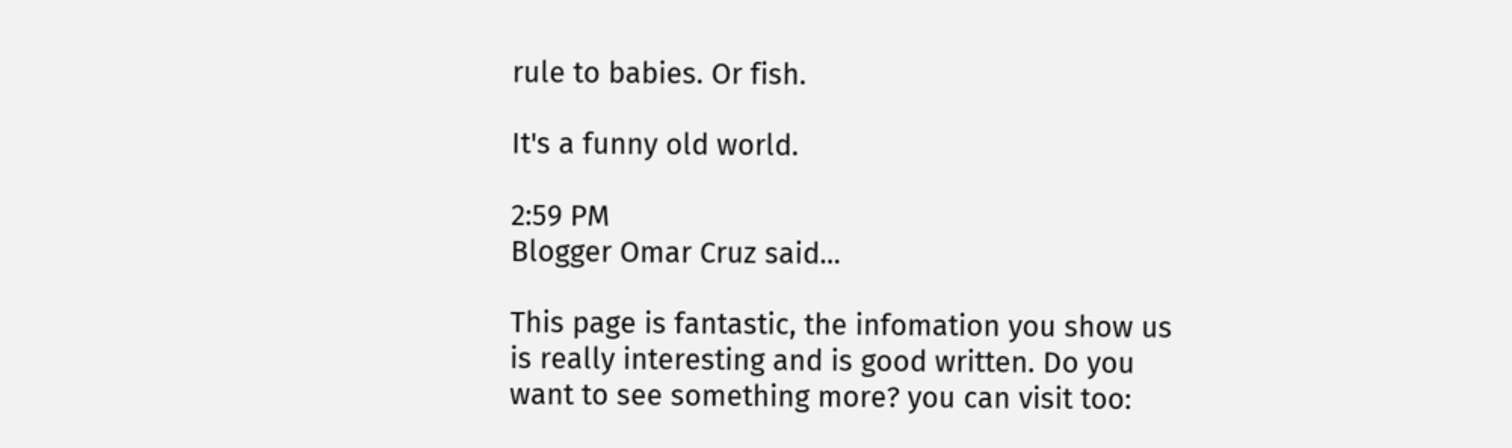rule to babies. Or fish.

It's a funny old world.

2:59 PM
Blogger Omar Cruz said...

This page is fantastic, the infomation you show us is really interesting and is good written. Do you want to see something more? you can visit too: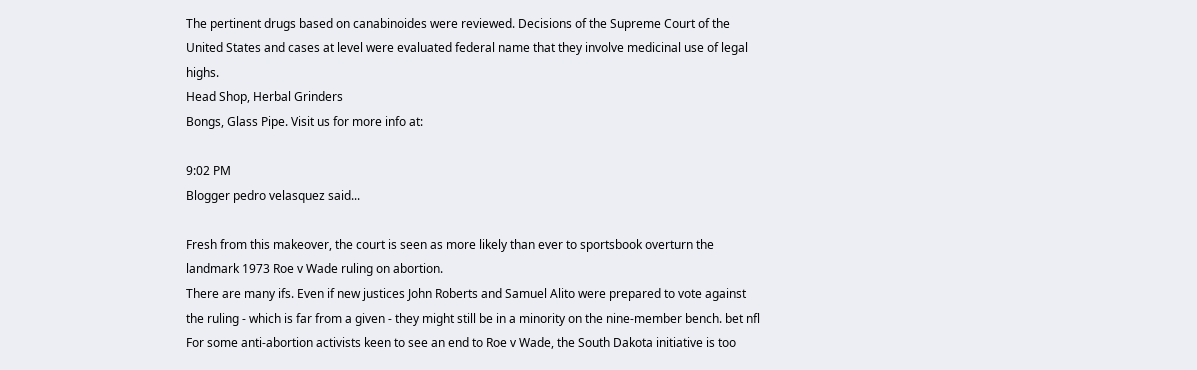The pertinent drugs based on canabinoides were reviewed. Decisions of the Supreme Court of the United States and cases at level were evaluated federal name that they involve medicinal use of legal highs.
Head Shop, Herbal Grinders
Bongs, Glass Pipe. Visit us for more info at:

9:02 PM
Blogger pedro velasquez said...

Fresh from this makeover, the court is seen as more likely than ever to sportsbook overturn the landmark 1973 Roe v Wade ruling on abortion.
There are many ifs. Even if new justices John Roberts and Samuel Alito were prepared to vote against the ruling - which is far from a given - they might still be in a minority on the nine-member bench. bet nfl For some anti-abortion activists keen to see an end to Roe v Wade, the South Dakota initiative is too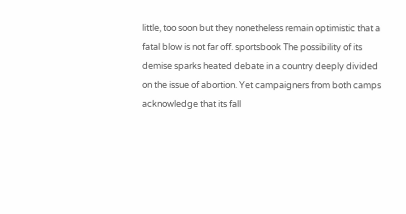little, too soon but they nonetheless remain optimistic that a fatal blow is not far off. sportsbook The possibility of its demise sparks heated debate in a country deeply divided on the issue of abortion. Yet campaigners from both camps acknowledge that its fall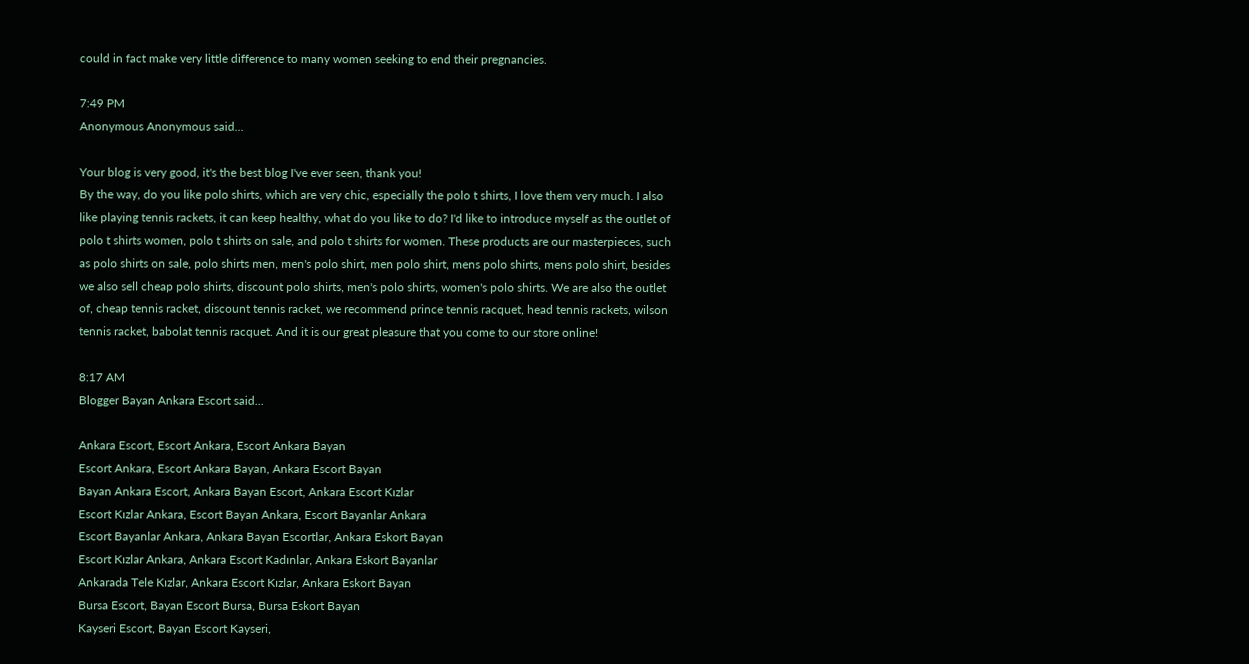could in fact make very little difference to many women seeking to end their pregnancies.

7:49 PM
Anonymous Anonymous said...

Your blog is very good, it's the best blog I've ever seen, thank you!
By the way, do you like polo shirts, which are very chic, especially the polo t shirts, I love them very much. I also like playing tennis rackets, it can keep healthy, what do you like to do? I'd like to introduce myself as the outlet of polo t shirts women, polo t shirts on sale, and polo t shirts for women. These products are our masterpieces, such as polo shirts on sale, polo shirts men, men's polo shirt, men polo shirt, mens polo shirts, mens polo shirt, besides we also sell cheap polo shirts, discount polo shirts, men's polo shirts, women's polo shirts. We are also the outlet of, cheap tennis racket, discount tennis racket, we recommend prince tennis racquet, head tennis rackets, wilson tennis racket, babolat tennis racquet. And it is our great pleasure that you come to our store online!

8:17 AM
Blogger Bayan Ankara Escort said...

Ankara Escort, Escort Ankara, Escort Ankara Bayan
Escort Ankara, Escort Ankara Bayan, Ankara Escort Bayan
Bayan Ankara Escort, Ankara Bayan Escort, Ankara Escort Kızlar
Escort Kızlar Ankara, Escort Bayan Ankara, Escort Bayanlar Ankara
Escort Bayanlar Ankara, Ankara Bayan Escortlar, Ankara Eskort Bayan
Escort Kızlar Ankara, Ankara Escort Kadınlar, Ankara Eskort Bayanlar
Ankarada Tele Kızlar, Ankara Escort Kızlar, Ankara Eskort Bayan
Bursa Escort, Bayan Escort Bursa, Bursa Eskort Bayan
Kayseri Escort, Bayan Escort Kayseri,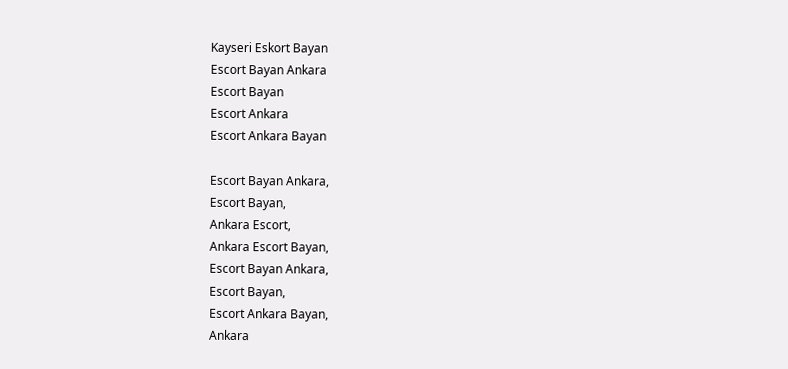Kayseri Eskort Bayan
Escort Bayan Ankara
Escort Bayan
Escort Ankara
Escort Ankara Bayan

Escort Bayan Ankara,
Escort Bayan,
Ankara Escort,
Ankara Escort Bayan,
Escort Bayan Ankara,
Escort Bayan,
Escort Ankara Bayan,
Ankara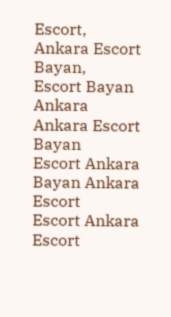Escort,
Ankara Escort Bayan,
Escort Bayan Ankara
Ankara Escort Bayan
Escort Ankara
Bayan Ankara Escort
Escort Ankara
Escort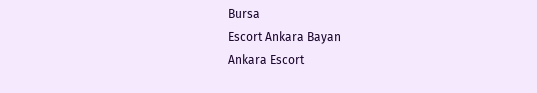Bursa
Escort Ankara Bayan
Ankara Escort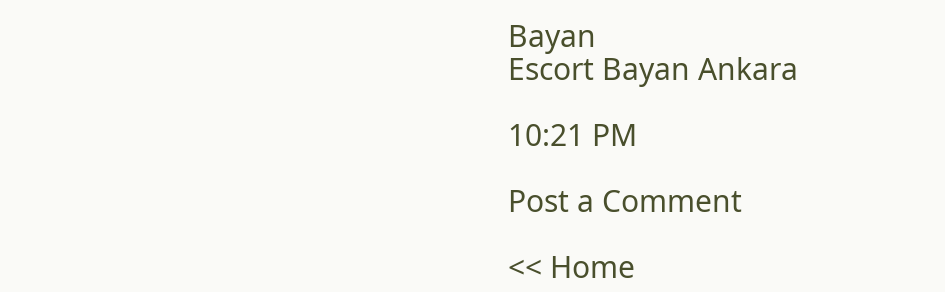Bayan
Escort Bayan Ankara

10:21 PM

Post a Comment

<< Home